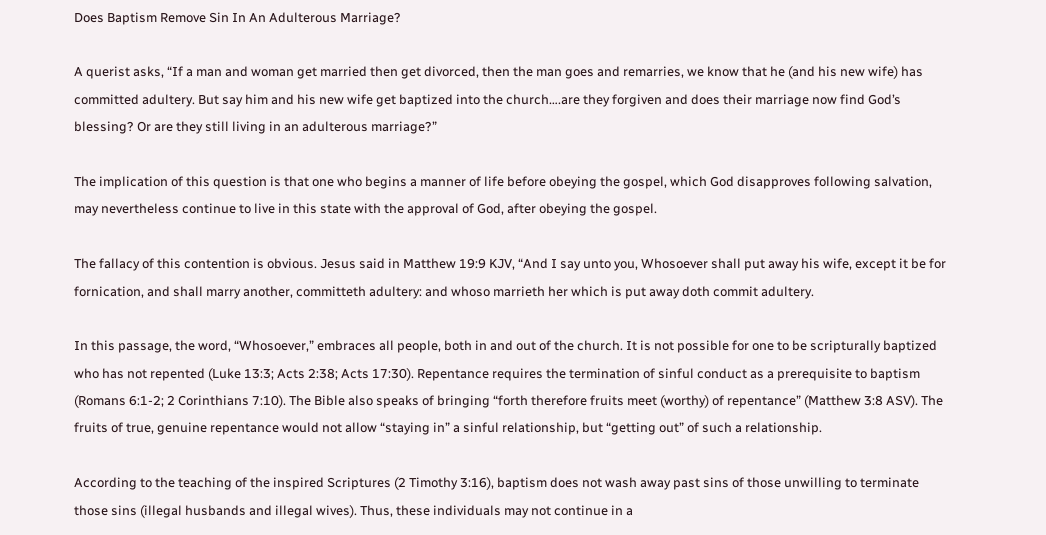Does Baptism Remove Sin In An Adulterous Marriage?

A querist asks, “If a man and woman get married then get divorced, then the man goes and remarries, we know that he (and his new wife) has committed adultery. But say him and his new wife get baptized into the church….are they forgiven and does their marriage now find God’s blessing? Or are they still living in an adulterous marriage?”

The implication of this question is that one who begins a manner of life before obeying the gospel, which God disapproves following salvation, may nevertheless continue to live in this state with the approval of God, after obeying the gospel.

The fallacy of this contention is obvious. Jesus said in Matthew 19:9 KJV, “And I say unto you, Whosoever shall put away his wife, except it be for fornication, and shall marry another, committeth adultery: and whoso marrieth her which is put away doth commit adultery.

In this passage, the word, “Whosoever,” embraces all people, both in and out of the church. It is not possible for one to be scripturally baptized who has not repented (Luke 13:3; Acts 2:38; Acts 17:30). Repentance requires the termination of sinful conduct as a prerequisite to baptism (Romans 6:1-2; 2 Corinthians 7:10). The Bible also speaks of bringing “forth therefore fruits meet (worthy) of repentance” (Matthew 3:8 ASV). The fruits of true, genuine repentance would not allow “staying in” a sinful relationship, but “getting out” of such a relationship.

According to the teaching of the inspired Scriptures (2 Timothy 3:16), baptism does not wash away past sins of those unwilling to terminate those sins (illegal husbands and illegal wives). Thus, these individuals may not continue in a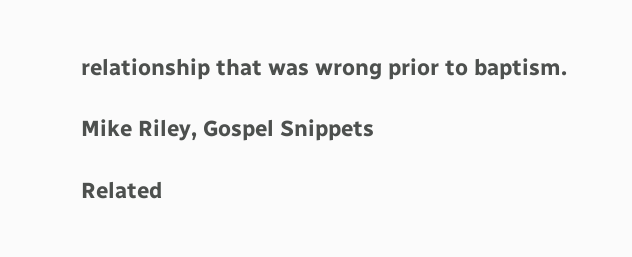relationship that was wrong prior to baptism.

Mike Riley, Gospel Snippets

Related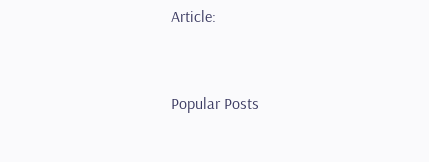Article:


Popular Posts